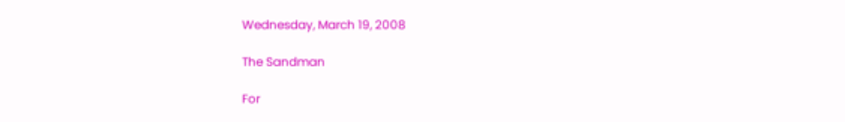Wednesday, March 19, 2008

The Sandman

For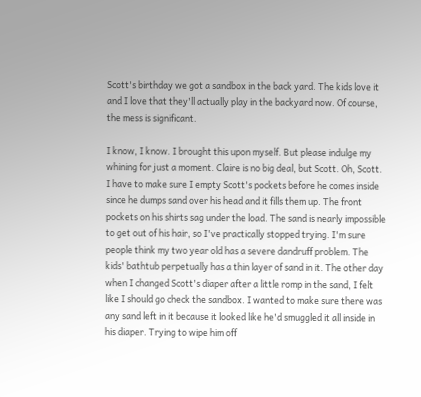Scott's birthday we got a sandbox in the back yard. The kids love it and I love that they'll actually play in the backyard now. Of course, the mess is significant.

I know, I know. I brought this upon myself. But please indulge my whining for just a moment. Claire is no big deal, but Scott. Oh, Scott. I have to make sure I empty Scott's pockets before he comes inside since he dumps sand over his head and it fills them up. The front pockets on his shirts sag under the load. The sand is nearly impossible to get out of his hair, so I've practically stopped trying. I'm sure people think my two year old has a severe dandruff problem. The kids' bathtub perpetually has a thin layer of sand in it. The other day when I changed Scott's diaper after a little romp in the sand, I felt like I should go check the sandbox. I wanted to make sure there was any sand left in it because it looked like he'd smuggled it all inside in his diaper. Trying to wipe him off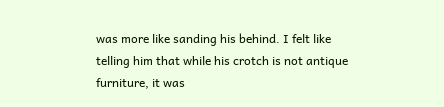was more like sanding his behind. I felt like telling him that while his crotch is not antique furniture, it was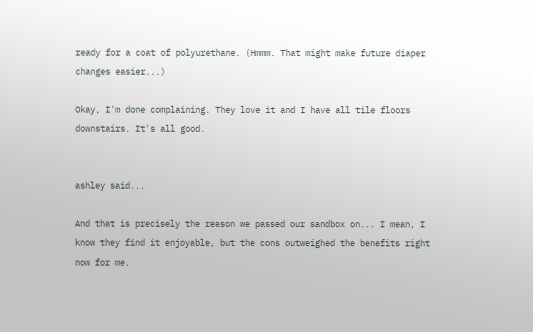ready for a coat of polyurethane. (Hmmm. That might make future diaper changes easier...)

Okay, I'm done complaining. They love it and I have all tile floors downstairs. It's all good.


ashley said...

And that is precisely the reason we passed our sandbox on... I mean, I know they find it enjoyable, but the cons outweighed the benefits right now for me.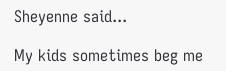Sheyenne said...

My kids sometimes beg me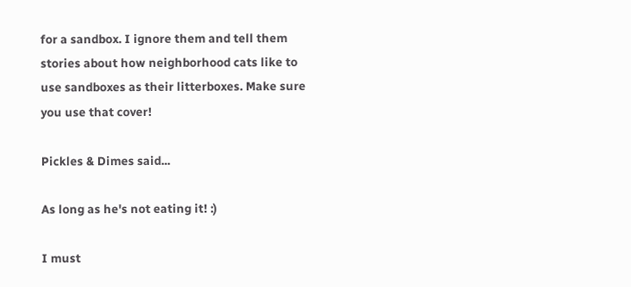for a sandbox. I ignore them and tell them stories about how neighborhood cats like to use sandboxes as their litterboxes. Make sure you use that cover!

Pickles & Dimes said...

As long as he's not eating it! :)

I must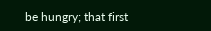be hungry; that first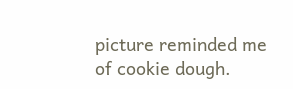picture reminded me of cookie dough.